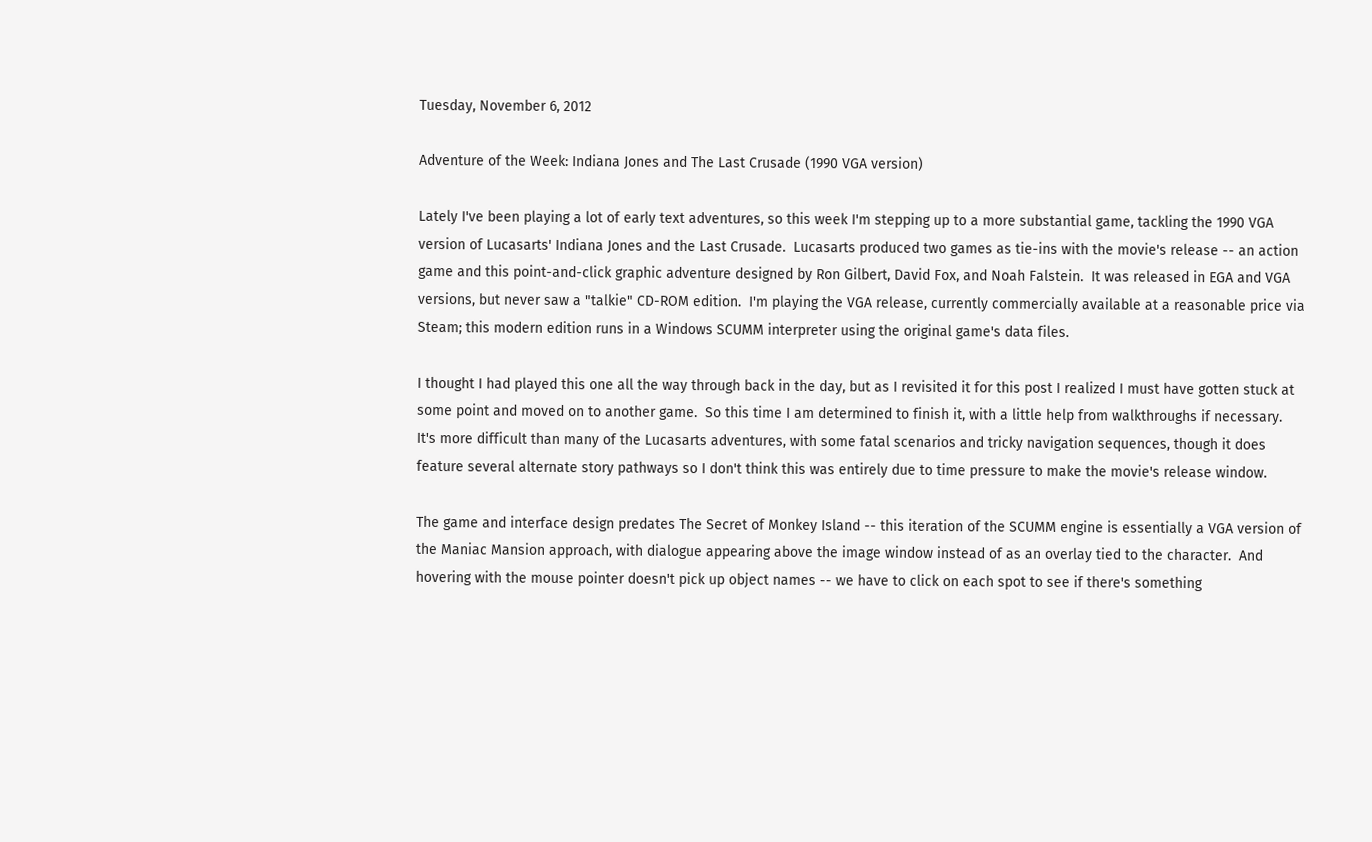Tuesday, November 6, 2012

Adventure of the Week: Indiana Jones and The Last Crusade (1990 VGA version)

Lately I've been playing a lot of early text adventures, so this week I'm stepping up to a more substantial game, tackling the 1990 VGA version of Lucasarts' Indiana Jones and the Last Crusade.  Lucasarts produced two games as tie-ins with the movie's release -- an action game and this point-and-click graphic adventure designed by Ron Gilbert, David Fox, and Noah Falstein.  It was released in EGA and VGA versions, but never saw a "talkie" CD-ROM edition.  I'm playing the VGA release, currently commercially available at a reasonable price via Steam; this modern edition runs in a Windows SCUMM interpreter using the original game's data files.

I thought I had played this one all the way through back in the day, but as I revisited it for this post I realized I must have gotten stuck at some point and moved on to another game.  So this time I am determined to finish it, with a little help from walkthroughs if necessary.  It's more difficult than many of the Lucasarts adventures, with some fatal scenarios and tricky navigation sequences, though it does feature several alternate story pathways so I don't think this was entirely due to time pressure to make the movie's release window.

The game and interface design predates The Secret of Monkey Island -- this iteration of the SCUMM engine is essentially a VGA version of the Maniac Mansion approach, with dialogue appearing above the image window instead of as an overlay tied to the character.  And hovering with the mouse pointer doesn't pick up object names -- we have to click on each spot to see if there's something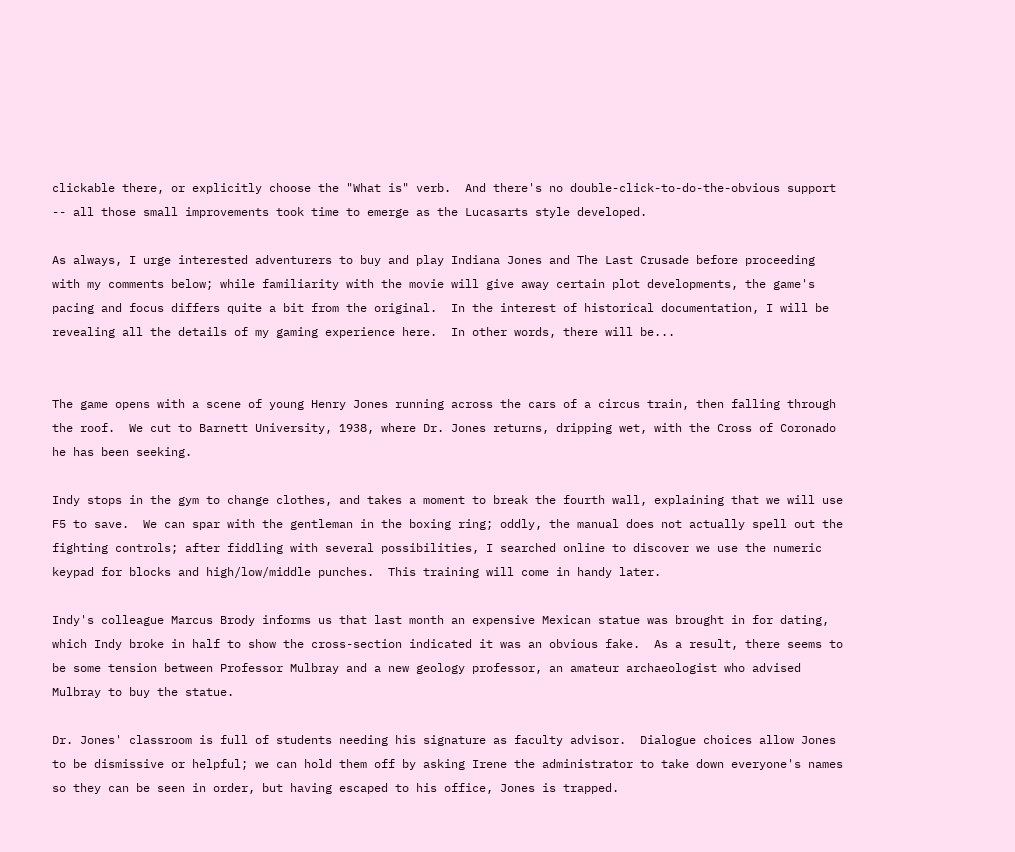clickable there, or explicitly choose the "What is" verb.  And there's no double-click-to-do-the-obvious support -- all those small improvements took time to emerge as the Lucasarts style developed.

As always, I urge interested adventurers to buy and play Indiana Jones and The Last Crusade before proceeding with my comments below; while familiarity with the movie will give away certain plot developments, the game's pacing and focus differs quite a bit from the original.  In the interest of historical documentation, I will be revealing all the details of my gaming experience here.  In other words, there will be...


The game opens with a scene of young Henry Jones running across the cars of a circus train, then falling through the roof.  We cut to Barnett University, 1938, where Dr. Jones returns, dripping wet, with the Cross of Coronado he has been seeking.

Indy stops in the gym to change clothes, and takes a moment to break the fourth wall, explaining that we will use F5 to save.  We can spar with the gentleman in the boxing ring; oddly, the manual does not actually spell out the fighting controls; after fiddling with several possibilities, I searched online to discover we use the numeric keypad for blocks and high/low/middle punches.  This training will come in handy later.

Indy's colleague Marcus Brody informs us that last month an expensive Mexican statue was brought in for dating, which Indy broke in half to show the cross-section indicated it was an obvious fake.  As a result, there seems to be some tension between Professor Mulbray and a new geology professor, an amateur archaeologist who advised Mulbray to buy the statue.

Dr. Jones' classroom is full of students needing his signature as faculty advisor.  Dialogue choices allow Jones to be dismissive or helpful; we can hold them off by asking Irene the administrator to take down everyone's names so they can be seen in order, but having escaped to his office, Jones is trapped.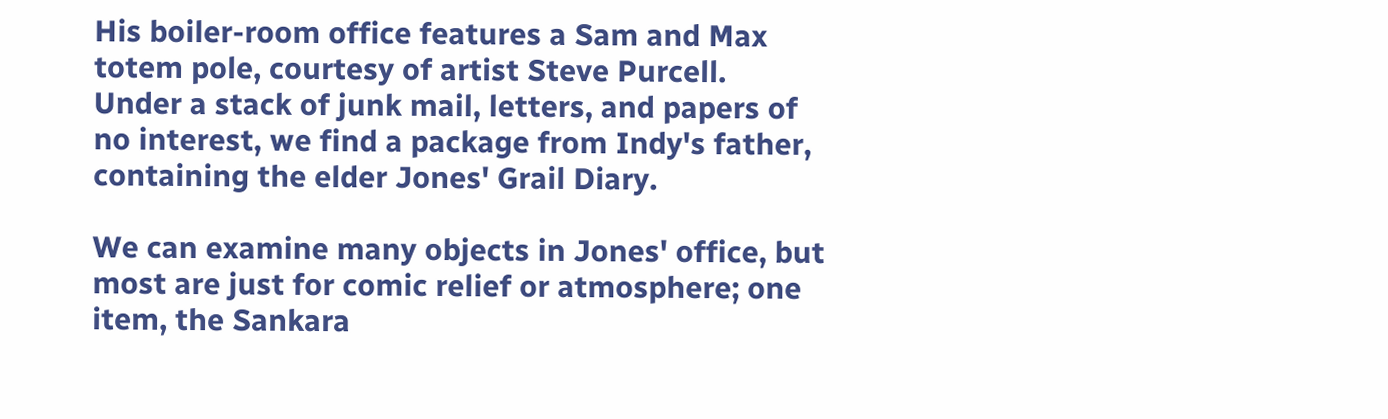His boiler-room office features a Sam and Max totem pole, courtesy of artist Steve Purcell.  Under a stack of junk mail, letters, and papers of no interest, we find a package from Indy's father, containing the elder Jones' Grail Diary.

We can examine many objects in Jones' office, but most are just for comic relief or atmosphere; one item, the Sankara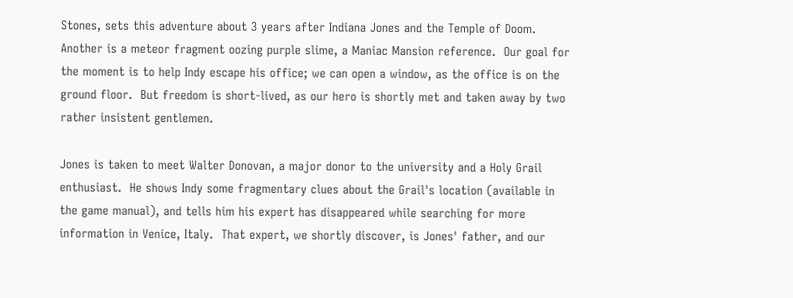Stones, sets this adventure about 3 years after Indiana Jones and the Temple of Doom. Another is a meteor fragment oozing purple slime, a Maniac Mansion reference.  Our goal for the moment is to help Indy escape his office; we can open a window, as the office is on the ground floor.  But freedom is short-lived, as our hero is shortly met and taken away by two rather insistent gentlemen.

Jones is taken to meet Walter Donovan, a major donor to the university and a Holy Grail enthusiast.  He shows Indy some fragmentary clues about the Grail's location (available in the game manual), and tells him his expert has disappeared while searching for more information in Venice, Italy.  That expert, we shortly discover, is Jones' father, and our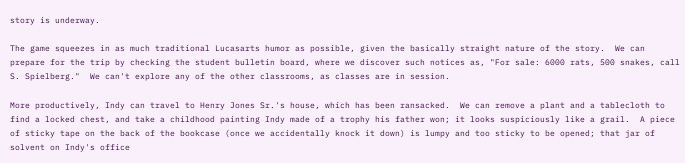story is underway.

The game squeezes in as much traditional Lucasarts humor as possible, given the basically straight nature of the story.  We can prepare for the trip by checking the student bulletin board, where we discover such notices as, "For sale: 6000 rats, 500 snakes, call S. Spielberg."  We can't explore any of the other classrooms, as classes are in session.

More productively, Indy can travel to Henry Jones Sr.'s house, which has been ransacked.  We can remove a plant and a tablecloth to find a locked chest, and take a childhood painting Indy made of a trophy his father won; it looks suspiciously like a grail.  A piece of sticky tape on the back of the bookcase (once we accidentally knock it down) is lumpy and too sticky to be opened; that jar of solvent on Indy's office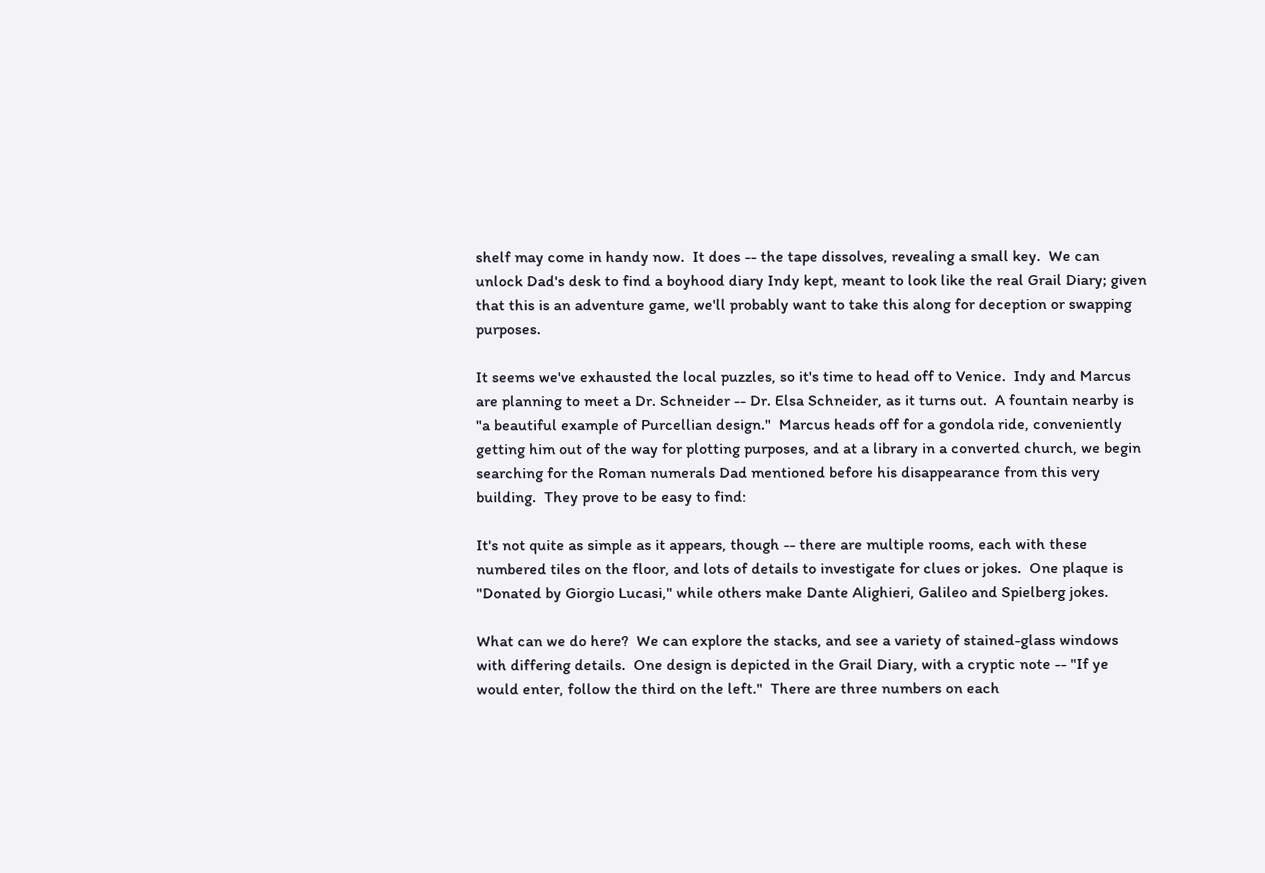shelf may come in handy now.  It does -- the tape dissolves, revealing a small key.  We can unlock Dad's desk to find a boyhood diary Indy kept, meant to look like the real Grail Diary; given that this is an adventure game, we'll probably want to take this along for deception or swapping purposes.

It seems we've exhausted the local puzzles, so it's time to head off to Venice.  Indy and Marcus are planning to meet a Dr. Schneider -- Dr. Elsa Schneider, as it turns out.  A fountain nearby is "a beautiful example of Purcellian design."  Marcus heads off for a gondola ride, conveniently getting him out of the way for plotting purposes, and at a library in a converted church, we begin searching for the Roman numerals Dad mentioned before his disappearance from this very building.  They prove to be easy to find:

It's not quite as simple as it appears, though -- there are multiple rooms, each with these numbered tiles on the floor, and lots of details to investigate for clues or jokes.  One plaque is "Donated by Giorgio Lucasi," while others make Dante Alighieri, Galileo and Spielberg jokes.

What can we do here?  We can explore the stacks, and see a variety of stained-glass windows with differing details.  One design is depicted in the Grail Diary, with a cryptic note -- "If ye would enter, follow the third on the left."  There are three numbers on each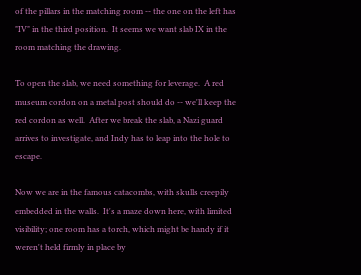of the pillars in the matching room -- the one on the left has "IV" in the third position.  It seems we want slab IX in the room matching the drawing.

To open the slab, we need something for leverage.  A red museum cordon on a metal post should do -- we'll keep the red cordon as well.  After we break the slab, a Nazi guard arrives to investigate, and Indy has to leap into the hole to escape.

Now we are in the famous catacombs, with skulls creepily embedded in the walls.  It's a maze down here, with limited visibility; one room has a torch, which might be handy if it weren't held firmly in place by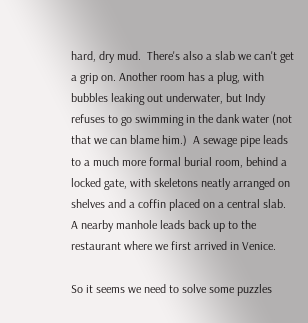hard, dry mud.  There's also a slab we can't get a grip on. Another room has a plug, with bubbles leaking out underwater, but Indy refuses to go swimming in the dank water (not that we can blame him.)  A sewage pipe leads to a much more formal burial room, behind a locked gate, with skeletons neatly arranged on shelves and a coffin placed on a central slab.  A nearby manhole leads back up to the restaurant where we first arrived in Venice.

So it seems we need to solve some puzzles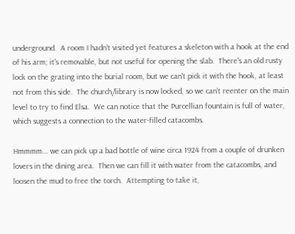underground.  A room I hadn't visited yet features a skeleton with a hook at the end of his arm; it's removable, but not useful for opening the slab.  There's an old rusty lock on the grating into the burial room, but we can't pick it with the hook, at least not from this side.  The church/library is now locked, so we can't reenter on the main level to try to find Elsa.  We can notice that the Purcellian fountain is full of water, which suggests a connection to the water-filled catacombs.

Hmmmm... we can pick up a bad bottle of wine circa 1924 from a couple of drunken lovers in the dining area.  Then we can fill it with water from the catacombs, and loosen the mud to free the torch.  Attempting to take it,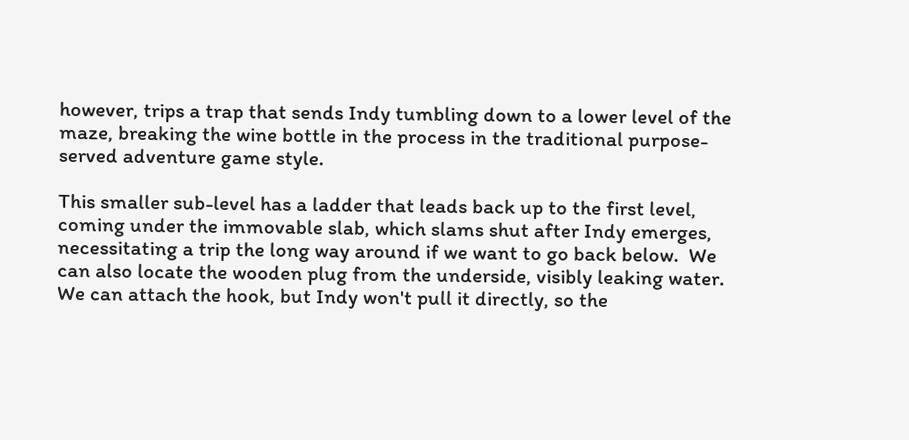however, trips a trap that sends Indy tumbling down to a lower level of the maze, breaking the wine bottle in the process in the traditional purpose-served adventure game style.

This smaller sub-level has a ladder that leads back up to the first level, coming under the immovable slab, which slams shut after Indy emerges, necessitating a trip the long way around if we want to go back below.  We can also locate the wooden plug from the underside, visibly leaking water.  We can attach the hook, but Indy won't pull it directly, so the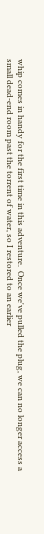whip comes in handy for the first time in this adventure.  Once we've pulled the plug, we can no longer access a small dead-end room past the torrent of water, so I restored to an earlier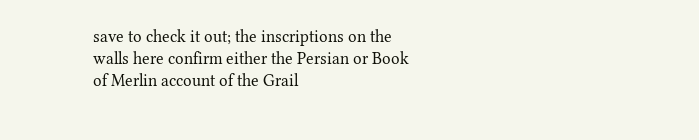save to check it out; the inscriptions on the walls here confirm either the Persian or Book of Merlin account of the Grail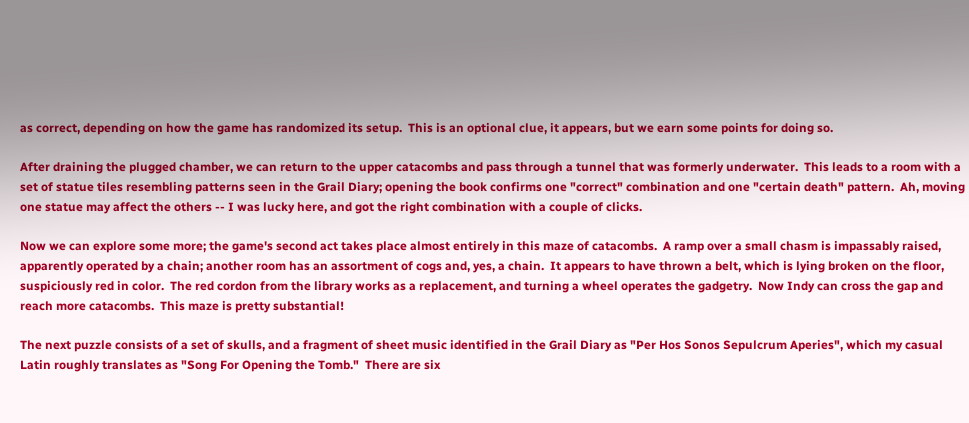as correct, depending on how the game has randomized its setup.  This is an optional clue, it appears, but we earn some points for doing so.

After draining the plugged chamber, we can return to the upper catacombs and pass through a tunnel that was formerly underwater.  This leads to a room with a set of statue tiles resembling patterns seen in the Grail Diary; opening the book confirms one "correct" combination and one "certain death" pattern.  Ah, moving one statue may affect the others -- I was lucky here, and got the right combination with a couple of clicks.

Now we can explore some more; the game's second act takes place almost entirely in this maze of catacombs.  A ramp over a small chasm is impassably raised, apparently operated by a chain; another room has an assortment of cogs and, yes, a chain.  It appears to have thrown a belt, which is lying broken on the floor, suspiciously red in color.  The red cordon from the library works as a replacement, and turning a wheel operates the gadgetry.  Now Indy can cross the gap and reach more catacombs.  This maze is pretty substantial!

The next puzzle consists of a set of skulls, and a fragment of sheet music identified in the Grail Diary as "Per Hos Sonos Sepulcrum Aperies", which my casual Latin roughly translates as "Song For Opening the Tomb."  There are six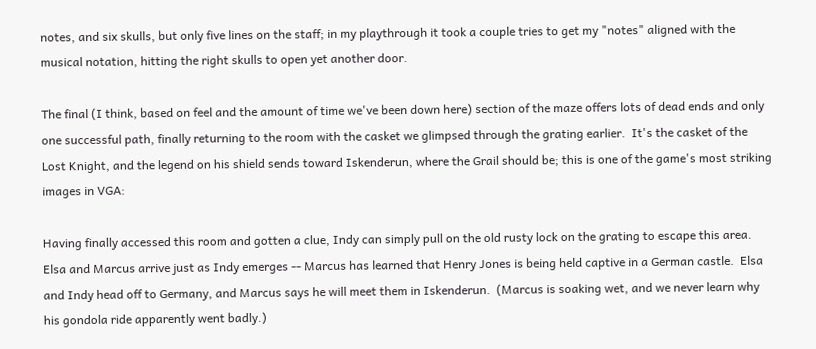notes, and six skulls, but only five lines on the staff; in my playthrough it took a couple tries to get my "notes" aligned with the musical notation, hitting the right skulls to open yet another door.

The final (I think, based on feel and the amount of time we've been down here) section of the maze offers lots of dead ends and only one successful path, finally returning to the room with the casket we glimpsed through the grating earlier.  It's the casket of the Lost Knight, and the legend on his shield sends toward Iskenderun, where the Grail should be; this is one of the game's most striking images in VGA:

Having finally accessed this room and gotten a clue, Indy can simply pull on the old rusty lock on the grating to escape this area. Elsa and Marcus arrive just as Indy emerges -- Marcus has learned that Henry Jones is being held captive in a German castle.  Elsa and Indy head off to Germany, and Marcus says he will meet them in Iskenderun.  (Marcus is soaking wet, and we never learn why his gondola ride apparently went badly.)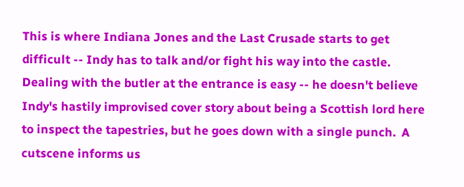This is where Indiana Jones and the Last Crusade starts to get difficult -- Indy has to talk and/or fight his way into the castle.  Dealing with the butler at the entrance is easy -- he doesn't believe Indy's hastily improvised cover story about being a Scottish lord here to inspect the tapestries, but he goes down with a single punch.  A cutscene informs us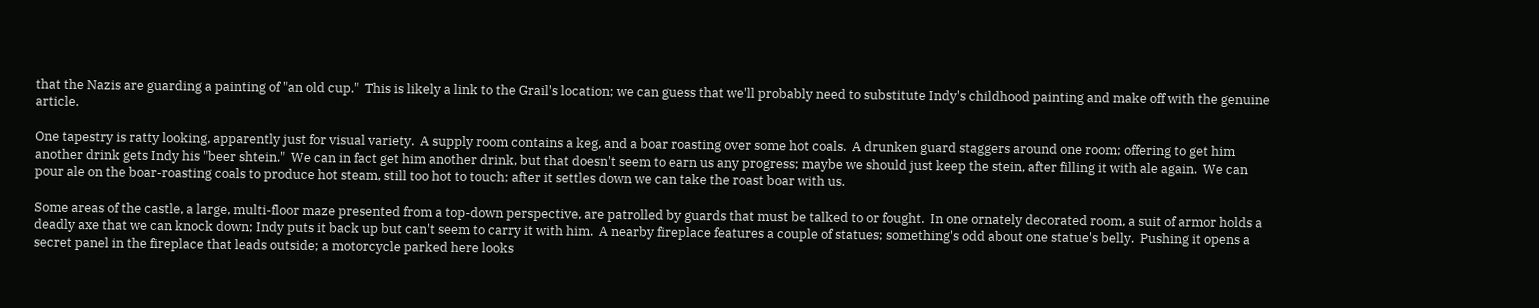that the Nazis are guarding a painting of "an old cup."  This is likely a link to the Grail's location; we can guess that we'll probably need to substitute Indy's childhood painting and make off with the genuine article.

One tapestry is ratty looking, apparently just for visual variety.  A supply room contains a keg, and a boar roasting over some hot coals.  A drunken guard staggers around one room; offering to get him another drink gets Indy his "beer shtein."  We can in fact get him another drink, but that doesn't seem to earn us any progress; maybe we should just keep the stein, after filling it with ale again.  We can pour ale on the boar-roasting coals to produce hot steam, still too hot to touch; after it settles down we can take the roast boar with us.

Some areas of the castle, a large, multi-floor maze presented from a top-down perspective, are patrolled by guards that must be talked to or fought.  In one ornately decorated room, a suit of armor holds a deadly axe that we can knock down; Indy puts it back up but can't seem to carry it with him.  A nearby fireplace features a couple of statues; something's odd about one statue's belly.  Pushing it opens a secret panel in the fireplace that leads outside; a motorcycle parked here looks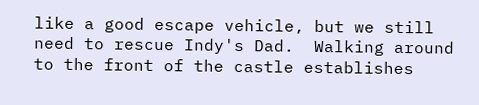like a good escape vehicle, but we still need to rescue Indy's Dad.  Walking around to the front of the castle establishes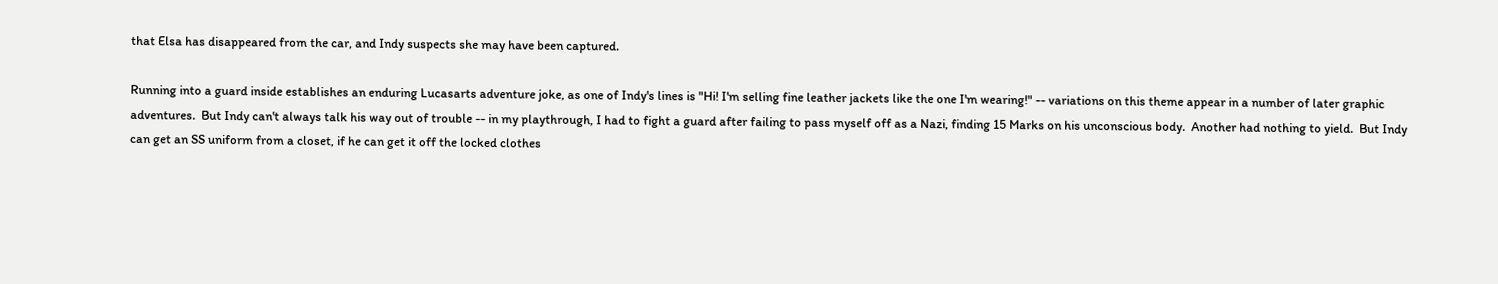that Elsa has disappeared from the car, and Indy suspects she may have been captured.

Running into a guard inside establishes an enduring Lucasarts adventure joke, as one of Indy's lines is "Hi! I'm selling fine leather jackets like the one I'm wearing!" -- variations on this theme appear in a number of later graphic adventures.  But Indy can't always talk his way out of trouble -- in my playthrough, I had to fight a guard after failing to pass myself off as a Nazi, finding 15 Marks on his unconscious body.  Another had nothing to yield.  But Indy can get an SS uniform from a closet, if he can get it off the locked clothes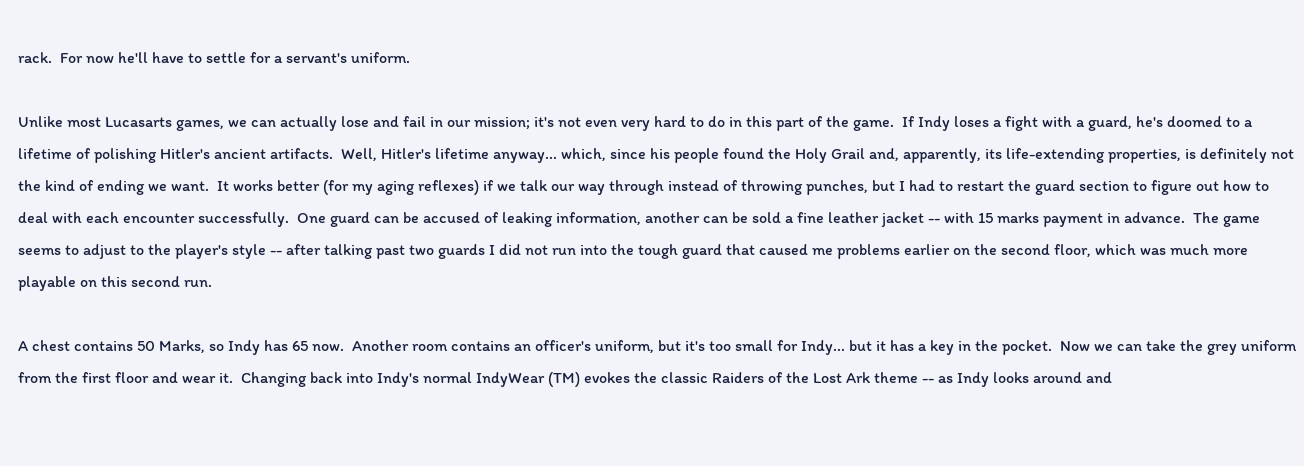rack.  For now he'll have to settle for a servant's uniform.

Unlike most Lucasarts games, we can actually lose and fail in our mission; it's not even very hard to do in this part of the game.  If Indy loses a fight with a guard, he's doomed to a lifetime of polishing Hitler's ancient artifacts.  Well, Hitler's lifetime anyway... which, since his people found the Holy Grail and, apparently, its life-extending properties, is definitely not the kind of ending we want.  It works better (for my aging reflexes) if we talk our way through instead of throwing punches, but I had to restart the guard section to figure out how to deal with each encounter successfully.  One guard can be accused of leaking information, another can be sold a fine leather jacket -- with 15 marks payment in advance.  The game seems to adjust to the player's style -- after talking past two guards I did not run into the tough guard that caused me problems earlier on the second floor, which was much more playable on this second run.

A chest contains 50 Marks, so Indy has 65 now.  Another room contains an officer's uniform, but it's too small for Indy... but it has a key in the pocket.  Now we can take the grey uniform from the first floor and wear it.  Changing back into Indy's normal IndyWear (TM) evokes the classic Raiders of the Lost Ark theme -- as Indy looks around and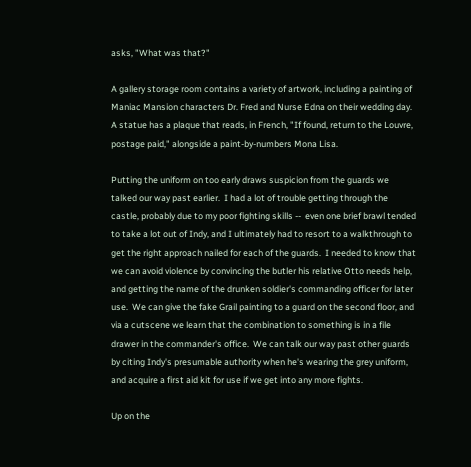asks, "What was that?"

A gallery storage room contains a variety of artwork, including a painting of Maniac Mansion characters Dr. Fred and Nurse Edna on their wedding day.  A statue has a plaque that reads, in French, "If found, return to the Louvre, postage paid," alongside a paint-by-numbers Mona Lisa.

Putting the uniform on too early draws suspicion from the guards we talked our way past earlier.  I had a lot of trouble getting through the castle, probably due to my poor fighting skills --  even one brief brawl tended to take a lot out of Indy, and I ultimately had to resort to a walkthrough to get the right approach nailed for each of the guards.  I needed to know that we can avoid violence by convincing the butler his relative Otto needs help, and getting the name of the drunken soldier's commanding officer for later use.  We can give the fake Grail painting to a guard on the second floor, and via a cutscene we learn that the combination to something is in a file drawer in the commander's office.  We can talk our way past other guards by citing Indy's presumable authority when he's wearing the grey uniform, and acquire a first aid kit for use if we get into any more fights.

Up on the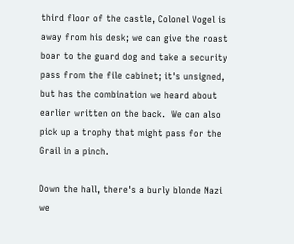third floor of the castle, Colonel Vogel is away from his desk; we can give the roast boar to the guard dog and take a security pass from the file cabinet; it's unsigned, but has the combination we heard about earlier written on the back.  We can also pick up a trophy that might pass for the Grail in a pinch.

Down the hall, there's a burly blonde Nazi we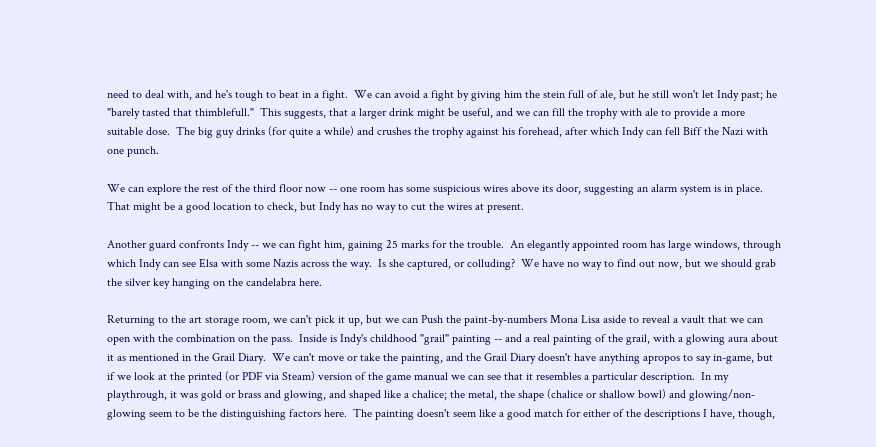need to deal with, and he's tough to beat in a fight.  We can avoid a fight by giving him the stein full of ale, but he still won't let Indy past; he "barely tasted that thimblefull."  This suggests, that a larger drink might be useful, and we can fill the trophy with ale to provide a more suitable dose.  The big guy drinks (for quite a while) and crushes the trophy against his forehead, after which Indy can fell Biff the Nazi with one punch.

We can explore the rest of the third floor now -- one room has some suspicious wires above its door, suggesting an alarm system is in place.  That might be a good location to check, but Indy has no way to cut the wires at present.

Another guard confronts Indy -- we can fight him, gaining 25 marks for the trouble.  An elegantly appointed room has large windows, through which Indy can see Elsa with some Nazis across the way.  Is she captured, or colluding?  We have no way to find out now, but we should grab the silver key hanging on the candelabra here.

Returning to the art storage room, we can't pick it up, but we can Push the paint-by-numbers Mona Lisa aside to reveal a vault that we can open with the combination on the pass.  Inside is Indy's childhood "grail" painting -- and a real painting of the grail, with a glowing aura about it as mentioned in the Grail Diary.  We can't move or take the painting, and the Grail Diary doesn't have anything apropos to say in-game, but if we look at the printed (or PDF via Steam) version of the game manual we can see that it resembles a particular description.  In my playthrough, it was gold or brass and glowing, and shaped like a chalice; the metal, the shape (chalice or shallow bowl) and glowing/non-glowing seem to be the distinguishing factors here.  The painting doesn't seem like a good match for either of the descriptions I have, though,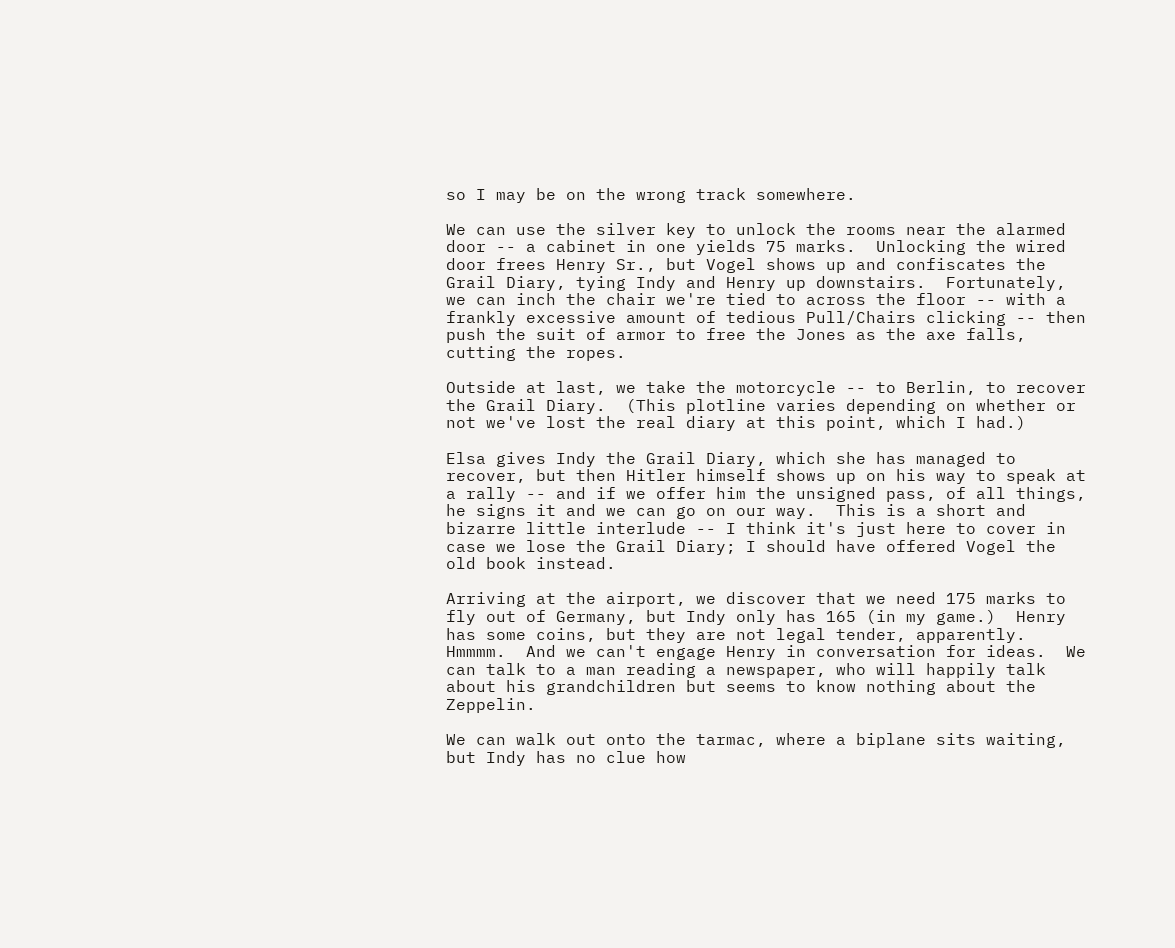so I may be on the wrong track somewhere.

We can use the silver key to unlock the rooms near the alarmed door -- a cabinet in one yields 75 marks.  Unlocking the wired door frees Henry Sr., but Vogel shows up and confiscates the Grail Diary, tying Indy and Henry up downstairs.  Fortunately, we can inch the chair we're tied to across the floor -- with a frankly excessive amount of tedious Pull/Chairs clicking -- then push the suit of armor to free the Jones as the axe falls, cutting the ropes.

Outside at last, we take the motorcycle -- to Berlin, to recover the Grail Diary.  (This plotline varies depending on whether or not we've lost the real diary at this point, which I had.)

Elsa gives Indy the Grail Diary, which she has managed to recover, but then Hitler himself shows up on his way to speak at a rally -- and if we offer him the unsigned pass, of all things, he signs it and we can go on our way.  This is a short and bizarre little interlude -- I think it's just here to cover in case we lose the Grail Diary; I should have offered Vogel the old book instead.

Arriving at the airport, we discover that we need 175 marks to fly out of Germany, but Indy only has 165 (in my game.)  Henry has some coins, but they are not legal tender, apparently.  Hmmmm.  And we can't engage Henry in conversation for ideas.  We can talk to a man reading a newspaper, who will happily talk about his grandchildren but seems to know nothing about the Zeppelin.

We can walk out onto the tarmac, where a biplane sits waiting, but Indy has no clue how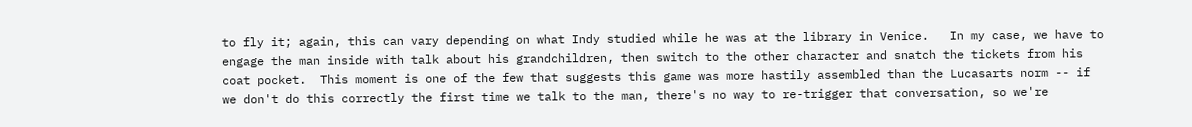to fly it; again, this can vary depending on what Indy studied while he was at the library in Venice.   In my case, we have to engage the man inside with talk about his grandchildren, then switch to the other character and snatch the tickets from his coat pocket.  This moment is one of the few that suggests this game was more hastily assembled than the Lucasarts norm -- if we don't do this correctly the first time we talk to the man, there's no way to re-trigger that conversation, so we're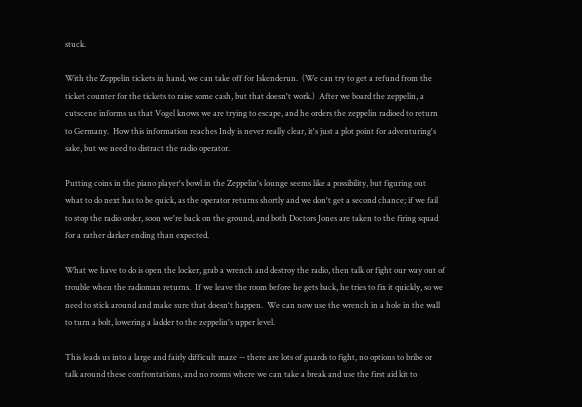stuck.

With the Zeppelin tickets in hand, we can take off for Iskenderun.  (We can try to get a refund from the ticket counter for the tickets to raise some cash, but that doesn't work.)  After we board the zeppelin, a cutscene informs us that Vogel knows we are trying to escape, and he orders the zeppelin radioed to return to Germany.  How this information reaches Indy is never really clear, it's just a plot point for adventuring's sake, but we need to distract the radio operator.

Putting coins in the piano player's bowl in the Zeppelin's lounge seems like a possibility, but figuring out what to do next has to be quick, as the operator returns shortly and we don't get a second chance; if we fail to stop the radio order, soon we're back on the ground, and both Doctors Jones are taken to the firing squad for a rather darker ending than expected.

What we have to do is open the locker, grab a wrench and destroy the radio, then talk or fight our way out of trouble when the radioman returns.  If we leave the room before he gets back, he tries to fix it quickly, so we need to stick around and make sure that doesn't happen.  We can now use the wrench in a hole in the wall to turn a bolt, lowering a ladder to the zeppelin's upper level.

This leads us into a large and fairly difficult maze -- there are lots of guards to fight, no options to bribe or talk around these confrontations, and no rooms where we can take a break and use the first aid kit to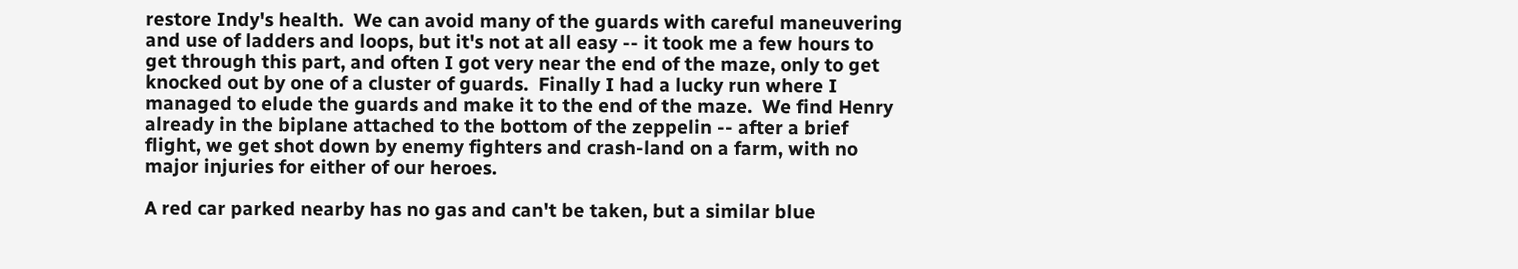restore Indy's health.  We can avoid many of the guards with careful maneuvering and use of ladders and loops, but it's not at all easy -- it took me a few hours to get through this part, and often I got very near the end of the maze, only to get knocked out by one of a cluster of guards.  Finally I had a lucky run where I managed to elude the guards and make it to the end of the maze.  We find Henry already in the biplane attached to the bottom of the zeppelin -- after a brief flight, we get shot down by enemy fighters and crash-land on a farm, with no major injuries for either of our heroes.

A red car parked nearby has no gas and can't be taken, but a similar blue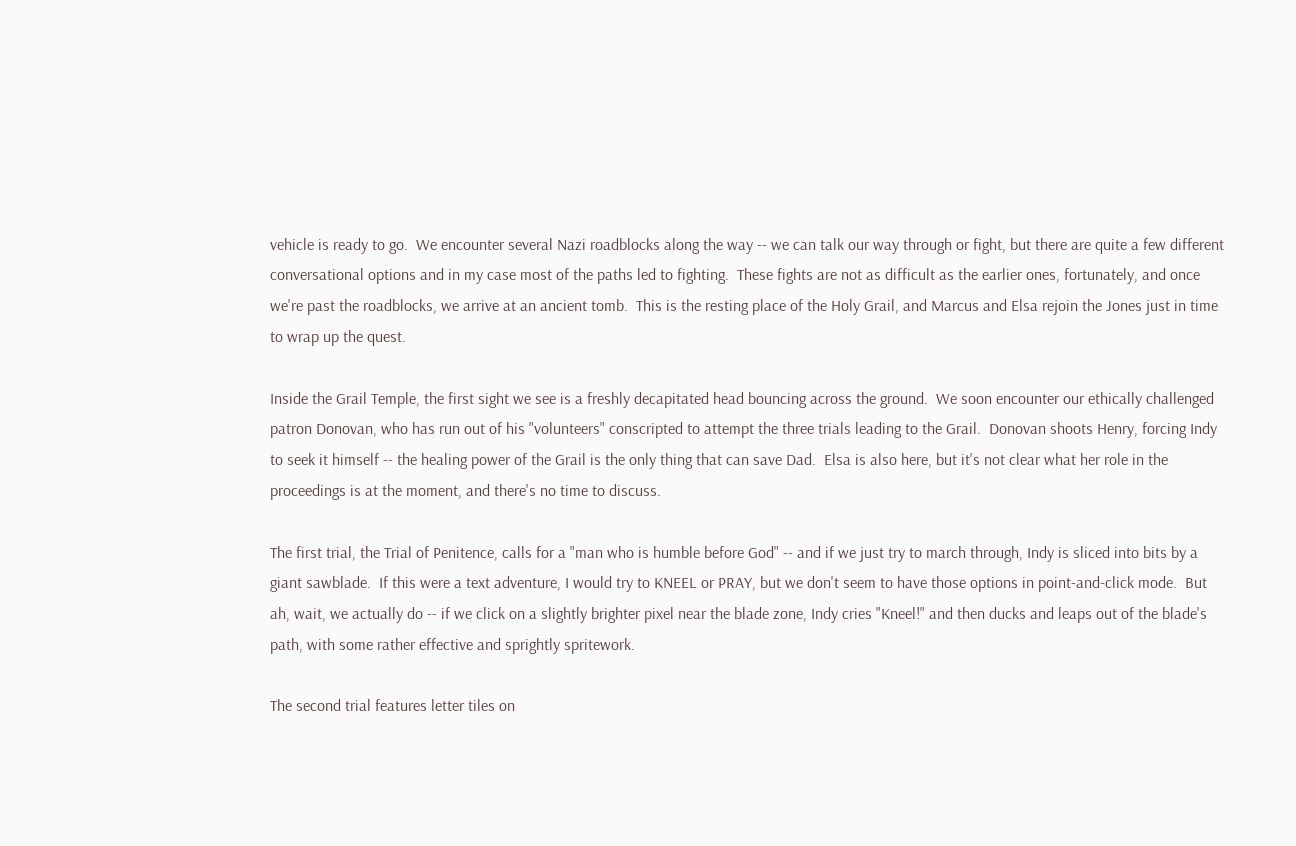vehicle is ready to go.  We encounter several Nazi roadblocks along the way -- we can talk our way through or fight, but there are quite a few different conversational options and in my case most of the paths led to fighting.  These fights are not as difficult as the earlier ones, fortunately, and once we're past the roadblocks, we arrive at an ancient tomb.  This is the resting place of the Holy Grail, and Marcus and Elsa rejoin the Jones just in time to wrap up the quest.

Inside the Grail Temple, the first sight we see is a freshly decapitated head bouncing across the ground.  We soon encounter our ethically challenged patron Donovan, who has run out of his "volunteers" conscripted to attempt the three trials leading to the Grail.  Donovan shoots Henry, forcing Indy to seek it himself -- the healing power of the Grail is the only thing that can save Dad.  Elsa is also here, but it's not clear what her role in the proceedings is at the moment, and there's no time to discuss.

The first trial, the Trial of Penitence, calls for a "man who is humble before God" -- and if we just try to march through, Indy is sliced into bits by a giant sawblade.  If this were a text adventure, I would try to KNEEL or PRAY, but we don't seem to have those options in point-and-click mode.  But ah, wait, we actually do -- if we click on a slightly brighter pixel near the blade zone, Indy cries "Kneel!" and then ducks and leaps out of the blade's path, with some rather effective and sprightly spritework.

The second trial features letter tiles on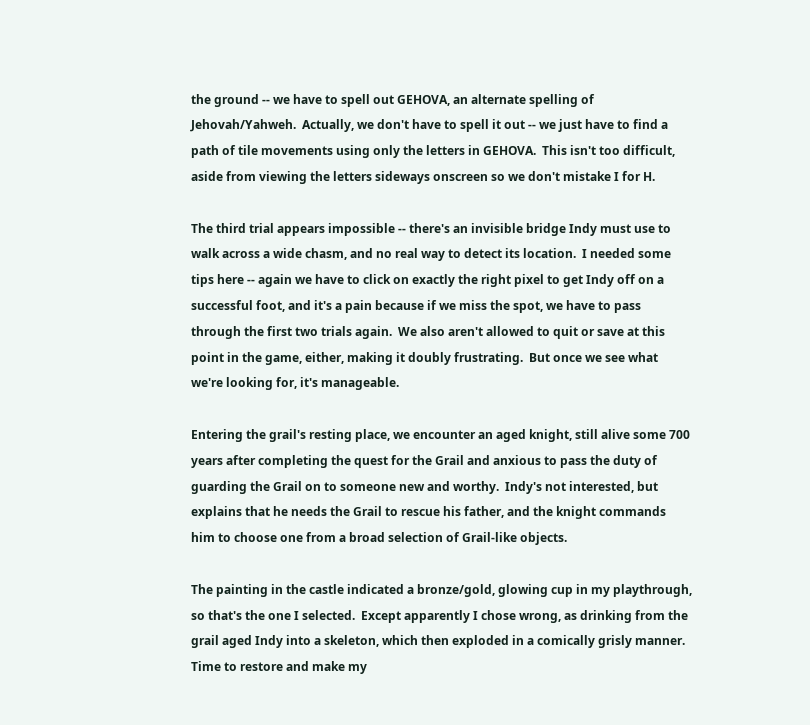the ground -- we have to spell out GEHOVA, an alternate spelling of Jehovah/Yahweh.  Actually, we don't have to spell it out -- we just have to find a path of tile movements using only the letters in GEHOVA.  This isn't too difficult, aside from viewing the letters sideways onscreen so we don't mistake I for H.

The third trial appears impossible -- there's an invisible bridge Indy must use to walk across a wide chasm, and no real way to detect its location.  I needed some tips here -- again we have to click on exactly the right pixel to get Indy off on a successful foot, and it's a pain because if we miss the spot, we have to pass through the first two trials again.  We also aren't allowed to quit or save at this point in the game, either, making it doubly frustrating.  But once we see what we're looking for, it's manageable.

Entering the grail's resting place, we encounter an aged knight, still alive some 700 years after completing the quest for the Grail and anxious to pass the duty of guarding the Grail on to someone new and worthy.  Indy's not interested, but explains that he needs the Grail to rescue his father, and the knight commands him to choose one from a broad selection of Grail-like objects.

The painting in the castle indicated a bronze/gold, glowing cup in my playthrough, so that's the one I selected.  Except apparently I chose wrong, as drinking from the grail aged Indy into a skeleton, which then exploded in a comically grisly manner.  Time to restore and make my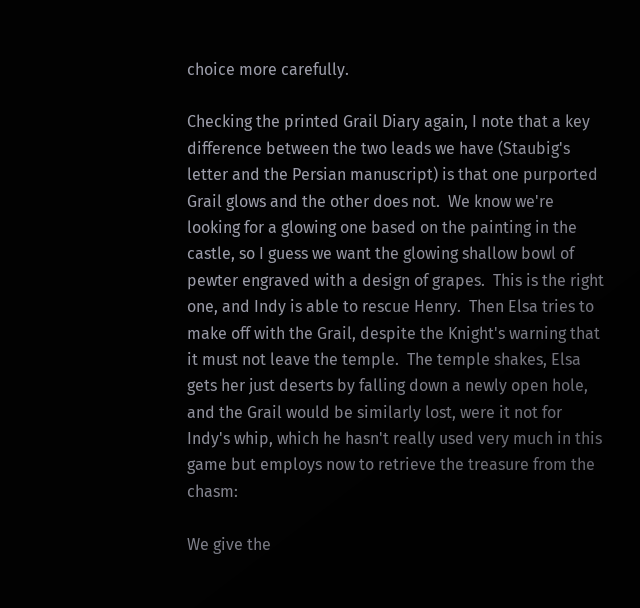choice more carefully.

Checking the printed Grail Diary again, I note that a key difference between the two leads we have (Staubig's letter and the Persian manuscript) is that one purported Grail glows and the other does not.  We know we're looking for a glowing one based on the painting in the castle, so I guess we want the glowing shallow bowl of pewter engraved with a design of grapes.  This is the right one, and Indy is able to rescue Henry.  Then Elsa tries to make off with the Grail, despite the Knight's warning that it must not leave the temple.  The temple shakes, Elsa gets her just deserts by falling down a newly open hole, and the Grail would be similarly lost, were it not for Indy's whip, which he hasn't really used very much in this game but employs now to retrieve the treasure from the chasm:

We give the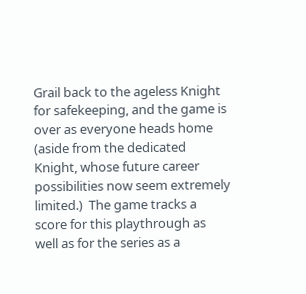Grail back to the ageless Knight for safekeeping, and the game is over as everyone heads home (aside from the dedicated Knight, whose future career possibilities now seem extremely limited.)  The game tracks a score for this playthrough as well as for the series as a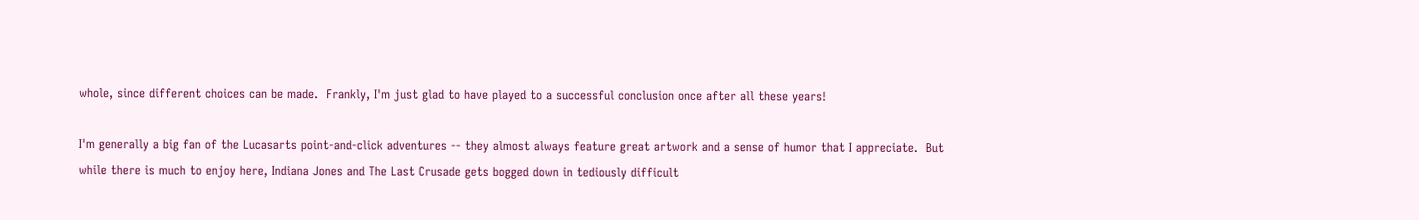whole, since different choices can be made.  Frankly, I'm just glad to have played to a successful conclusion once after all these years!

I'm generally a big fan of the Lucasarts point-and-click adventures -- they almost always feature great artwork and a sense of humor that I appreciate.  But while there is much to enjoy here, Indiana Jones and The Last Crusade gets bogged down in tediously difficult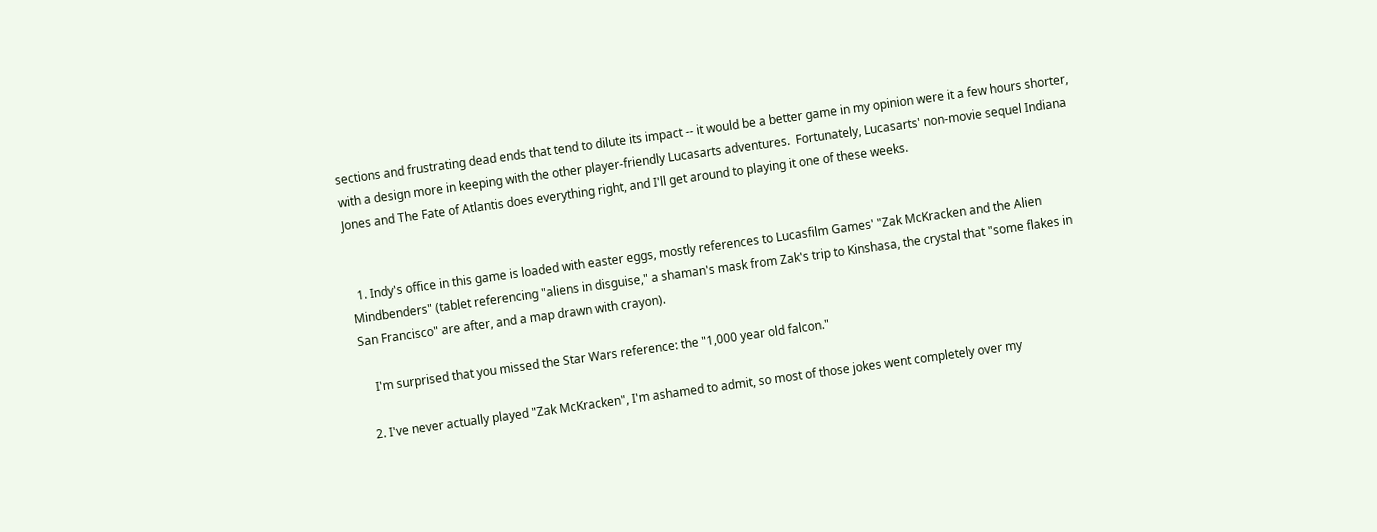sections and frustrating dead ends that tend to dilute its impact -- it would be a better game in my opinion were it a few hours shorter, with a design more in keeping with the other player-friendly Lucasarts adventures.  Fortunately, Lucasarts' non-movie sequel Indiana Jones and The Fate of Atlantis does everything right, and I'll get around to playing it one of these weeks.


  1. Indy's office in this game is loaded with easter eggs, mostly references to Lucasfilm Games' "Zak McKracken and the Alien Mindbenders" (tablet referencing "aliens in disguise," a shaman's mask from Zak's trip to Kinshasa, the crystal that "some flakes in San Francisco" are after, and a map drawn with crayon).

    I'm surprised that you missed the Star Wars reference: the "1,000 year old falcon."

  2. I've never actually played "Zak McKracken", I'm ashamed to admit, so most of those jokes went completely over my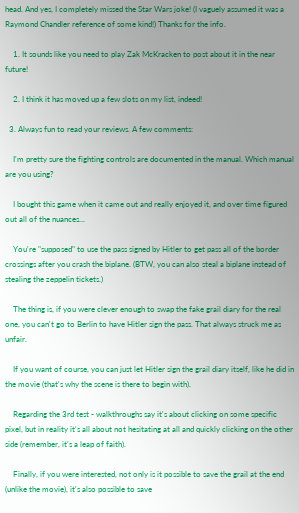head. And yes, I completely missed the Star Wars joke! (I vaguely assumed it was a Raymond Chandler reference of some kind!) Thanks for the info.

    1. It sounds like you need to play Zak McKracken to post about it in the near future!

    2. I think it has moved up a few slots on my list, indeed!

  3. Always fun to read your reviews. A few comments:

    I'm pretty sure the fighting controls are documented in the manual. Which manual are you using?

    I bought this game when it came out and really enjoyed it, and over time figured out all of the nuances...

    You're "supposed" to use the pass signed by Hitler to get pass all of the border crossings after you crash the biplane. (BTW, you can also steal a biplane instead of stealing the zeppelin tickets.)

    The thing is, if you were clever enough to swap the fake grail diary for the real one, you can't go to Berlin to have Hitler sign the pass. That always struck me as unfair.

    If you want of course, you can just let Hitler sign the grail diary itself, like he did in the movie (that's why the scene is there to begin with).

    Regarding the 3rd test - walkthroughs say it's about clicking on some specific pixel, but in reality it's all about not hesitating at all and quickly clicking on the other side (remember, it's a leap of faith).

    Finally, if you were interested, not only is it possible to save the grail at the end (unlike the movie), it's also possible to save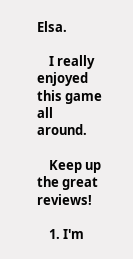Elsa.

    I really enjoyed this game all around.

    Keep up the great reviews!

    1. I'm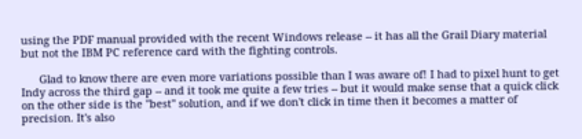using the PDF manual provided with the recent Windows release -- it has all the Grail Diary material but not the IBM PC reference card with the fighting controls.

      Glad to know there are even more variations possible than I was aware of! I had to pixel hunt to get Indy across the third gap -- and it took me quite a few tries -- but it would make sense that a quick click on the other side is the "best" solution, and if we don't click in time then it becomes a matter of precision. It's also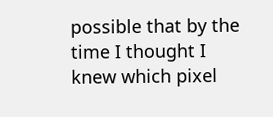possible that by the time I thought I knew which pixel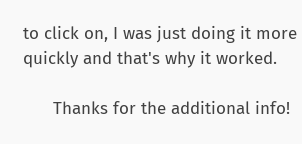to click on, I was just doing it more quickly and that's why it worked.

      Thanks for the additional info!